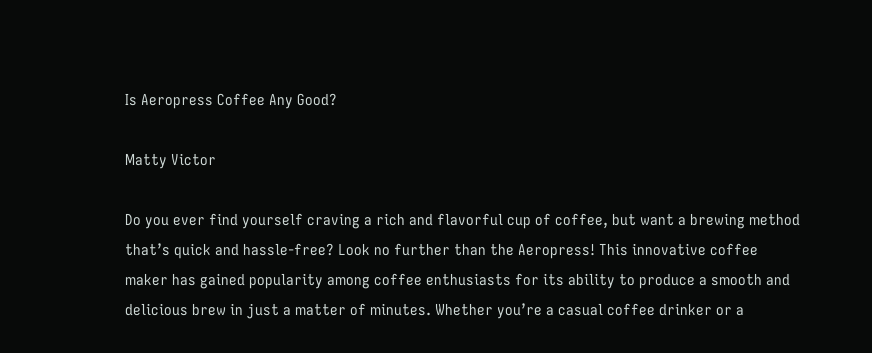Is Aeropress Coffee Any Good?

Matty Victor

Do you ever find yourself craving a rich and flavorful cup of coffee, but want a brewing method that’s quick and hassle-free? Look no further than the Aeropress! This innovative coffee maker has gained popularity among coffee enthusiasts for its ability to produce a smooth and delicious brew in just a matter of minutes. Whether you’re a casual coffee drinker or a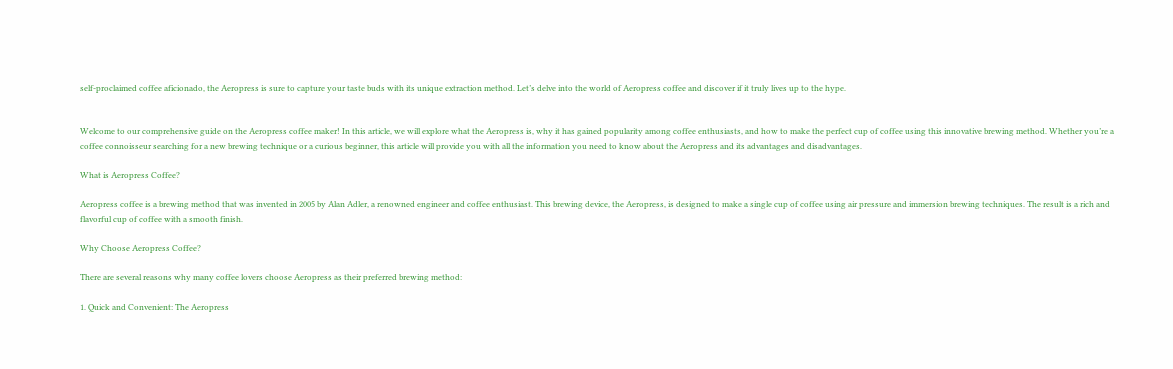self-proclaimed coffee aficionado, the Aeropress is sure to capture your taste buds with its unique extraction method. Let’s delve into the world of Aeropress coffee and discover if it truly lives up to the hype.


Welcome to our comprehensive guide on the Aeropress coffee maker! In this article, we will explore what the Aeropress is, why it has gained popularity among coffee enthusiasts, and how to make the perfect cup of coffee using this innovative brewing method. Whether you’re a coffee connoisseur searching for a new brewing technique or a curious beginner, this article will provide you with all the information you need to know about the Aeropress and its advantages and disadvantages.

What is Aeropress Coffee?

Aeropress coffee is a brewing method that was invented in 2005 by Alan Adler, a renowned engineer and coffee enthusiast. This brewing device, the Aeropress, is designed to make a single cup of coffee using air pressure and immersion brewing techniques. The result is a rich and flavorful cup of coffee with a smooth finish.

Why Choose Aeropress Coffee?

There are several reasons why many coffee lovers choose Aeropress as their preferred brewing method:

1. Quick and Convenient: The Aeropress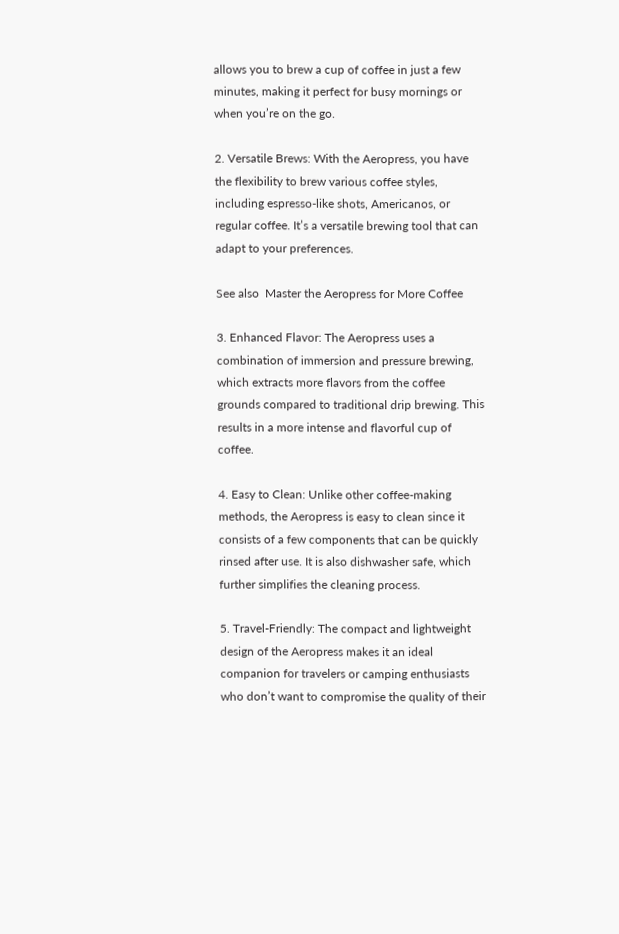allows you to brew a cup of coffee in just a few minutes, making it perfect for busy mornings or when you’re on the go.

2. Versatile Brews: With the Aeropress, you have the flexibility to brew various coffee styles, including espresso-like shots, Americanos, or regular coffee. It’s a versatile brewing tool that can adapt to your preferences.

See also  Master the Aeropress for More Coffee

3. Enhanced Flavor: The Aeropress uses a combination of immersion and pressure brewing, which extracts more flavors from the coffee grounds compared to traditional drip brewing. This results in a more intense and flavorful cup of coffee.

4. Easy to Clean: Unlike other coffee-making methods, the Aeropress is easy to clean since it consists of a few components that can be quickly rinsed after use. It is also dishwasher safe, which further simplifies the cleaning process.

5. Travel-Friendly: The compact and lightweight design of the Aeropress makes it an ideal companion for travelers or camping enthusiasts who don’t want to compromise the quality of their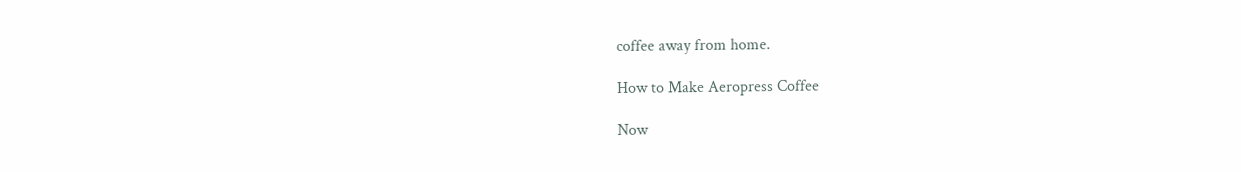coffee away from home.

How to Make Aeropress Coffee

Now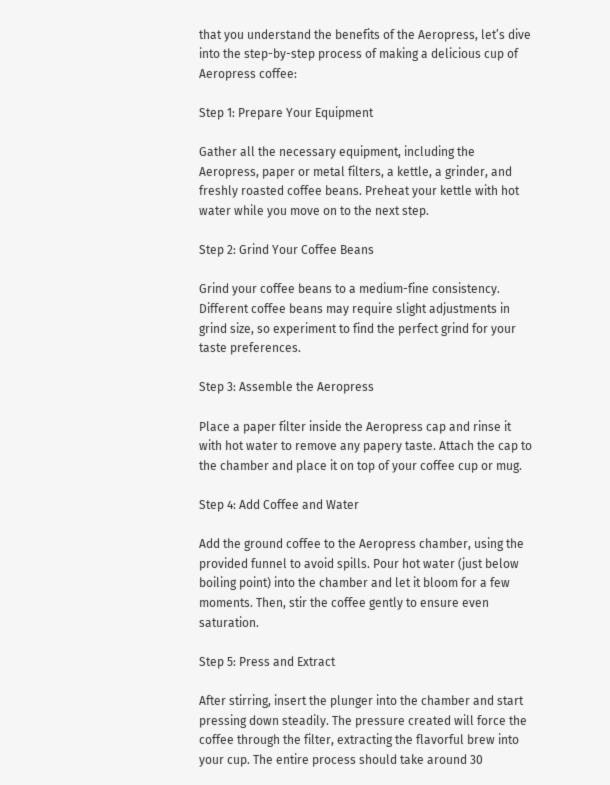that you understand the benefits of the Aeropress, let’s dive into the step-by-step process of making a delicious cup of Aeropress coffee:

Step 1: Prepare Your Equipment

Gather all the necessary equipment, including the Aeropress, paper or metal filters, a kettle, a grinder, and freshly roasted coffee beans. Preheat your kettle with hot water while you move on to the next step.

Step 2: Grind Your Coffee Beans

Grind your coffee beans to a medium-fine consistency. Different coffee beans may require slight adjustments in grind size, so experiment to find the perfect grind for your taste preferences.

Step 3: Assemble the Aeropress

Place a paper filter inside the Aeropress cap and rinse it with hot water to remove any papery taste. Attach the cap to the chamber and place it on top of your coffee cup or mug.

Step 4: Add Coffee and Water

Add the ground coffee to the Aeropress chamber, using the provided funnel to avoid spills. Pour hot water (just below boiling point) into the chamber and let it bloom for a few moments. Then, stir the coffee gently to ensure even saturation.

Step 5: Press and Extract

After stirring, insert the plunger into the chamber and start pressing down steadily. The pressure created will force the coffee through the filter, extracting the flavorful brew into your cup. The entire process should take around 30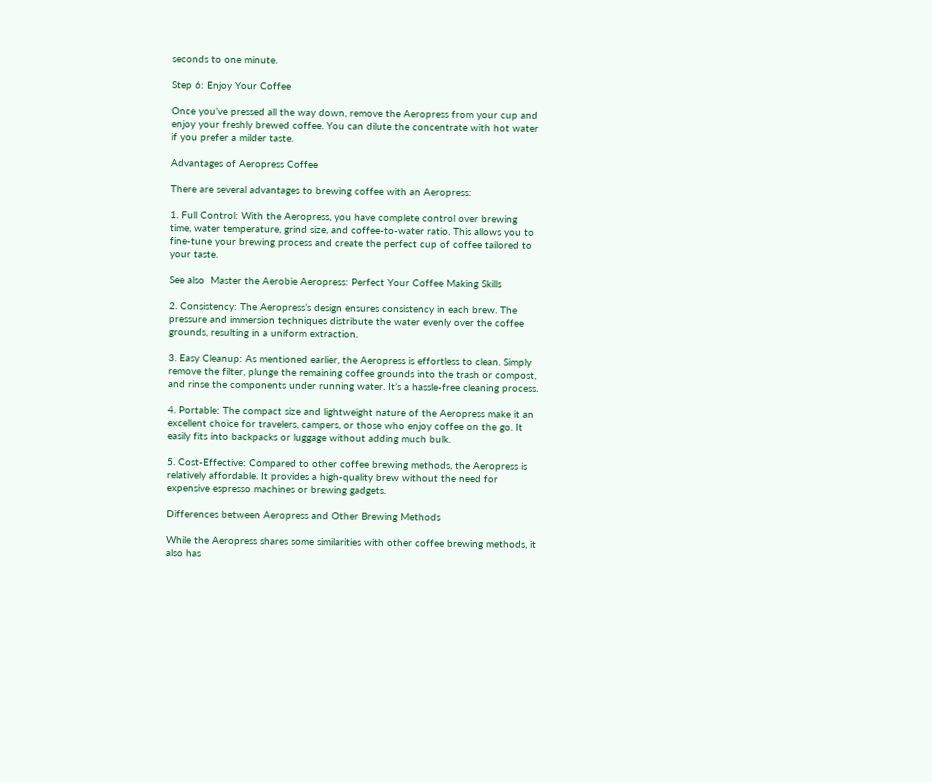seconds to one minute.

Step 6: Enjoy Your Coffee

Once you’ve pressed all the way down, remove the Aeropress from your cup and enjoy your freshly brewed coffee. You can dilute the concentrate with hot water if you prefer a milder taste.

Advantages of Aeropress Coffee

There are several advantages to brewing coffee with an Aeropress:

1. Full Control: With the Aeropress, you have complete control over brewing time, water temperature, grind size, and coffee-to-water ratio. This allows you to fine-tune your brewing process and create the perfect cup of coffee tailored to your taste.

See also  Master the Aerobie Aeropress: Perfect Your Coffee Making Skills

2. Consistency: The Aeropress’s design ensures consistency in each brew. The pressure and immersion techniques distribute the water evenly over the coffee grounds, resulting in a uniform extraction.

3. Easy Cleanup: As mentioned earlier, the Aeropress is effortless to clean. Simply remove the filter, plunge the remaining coffee grounds into the trash or compost, and rinse the components under running water. It’s a hassle-free cleaning process.

4. Portable: The compact size and lightweight nature of the Aeropress make it an excellent choice for travelers, campers, or those who enjoy coffee on the go. It easily fits into backpacks or luggage without adding much bulk.

5. Cost-Effective: Compared to other coffee brewing methods, the Aeropress is relatively affordable. It provides a high-quality brew without the need for expensive espresso machines or brewing gadgets.

Differences between Aeropress and Other Brewing Methods

While the Aeropress shares some similarities with other coffee brewing methods, it also has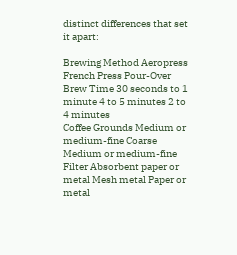distinct differences that set it apart:

Brewing Method Aeropress French Press Pour-Over
Brew Time 30 seconds to 1 minute 4 to 5 minutes 2 to 4 minutes
Coffee Grounds Medium or medium-fine Coarse Medium or medium-fine
Filter Absorbent paper or metal Mesh metal Paper or metal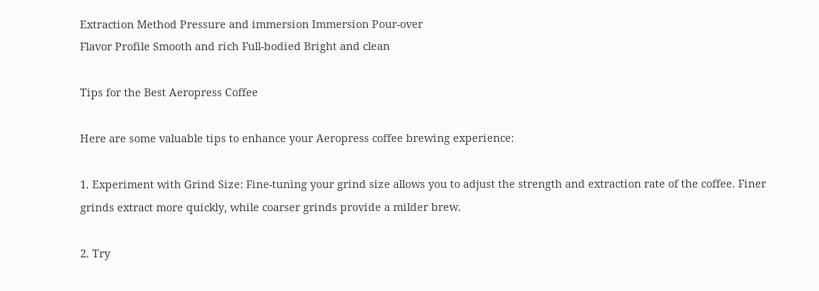Extraction Method Pressure and immersion Immersion Pour-over
Flavor Profile Smooth and rich Full-bodied Bright and clean

Tips for the Best Aeropress Coffee

Here are some valuable tips to enhance your Aeropress coffee brewing experience:

1. Experiment with Grind Size: Fine-tuning your grind size allows you to adjust the strength and extraction rate of the coffee. Finer grinds extract more quickly, while coarser grinds provide a milder brew.

2. Try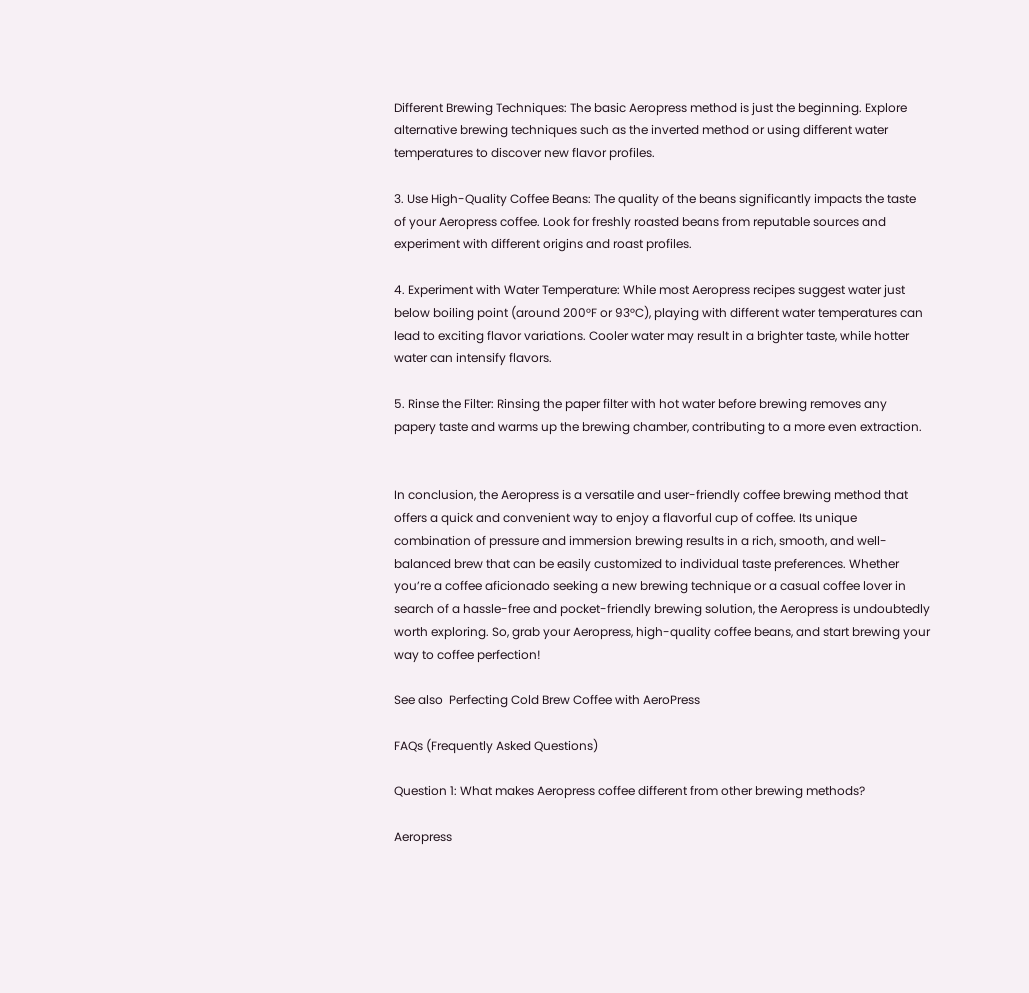Different Brewing Techniques: The basic Aeropress method is just the beginning. Explore alternative brewing techniques such as the inverted method or using different water temperatures to discover new flavor profiles.

3. Use High-Quality Coffee Beans: The quality of the beans significantly impacts the taste of your Aeropress coffee. Look for freshly roasted beans from reputable sources and experiment with different origins and roast profiles.

4. Experiment with Water Temperature: While most Aeropress recipes suggest water just below boiling point (around 200°F or 93°C), playing with different water temperatures can lead to exciting flavor variations. Cooler water may result in a brighter taste, while hotter water can intensify flavors.

5. Rinse the Filter: Rinsing the paper filter with hot water before brewing removes any papery taste and warms up the brewing chamber, contributing to a more even extraction.


In conclusion, the Aeropress is a versatile and user-friendly coffee brewing method that offers a quick and convenient way to enjoy a flavorful cup of coffee. Its unique combination of pressure and immersion brewing results in a rich, smooth, and well-balanced brew that can be easily customized to individual taste preferences. Whether you’re a coffee aficionado seeking a new brewing technique or a casual coffee lover in search of a hassle-free and pocket-friendly brewing solution, the Aeropress is undoubtedly worth exploring. So, grab your Aeropress, high-quality coffee beans, and start brewing your way to coffee perfection!

See also  Perfecting Cold Brew Coffee with AeroPress

FAQs (Frequently Asked Questions)

Question 1: What makes Aeropress coffee different from other brewing methods?

Aeropress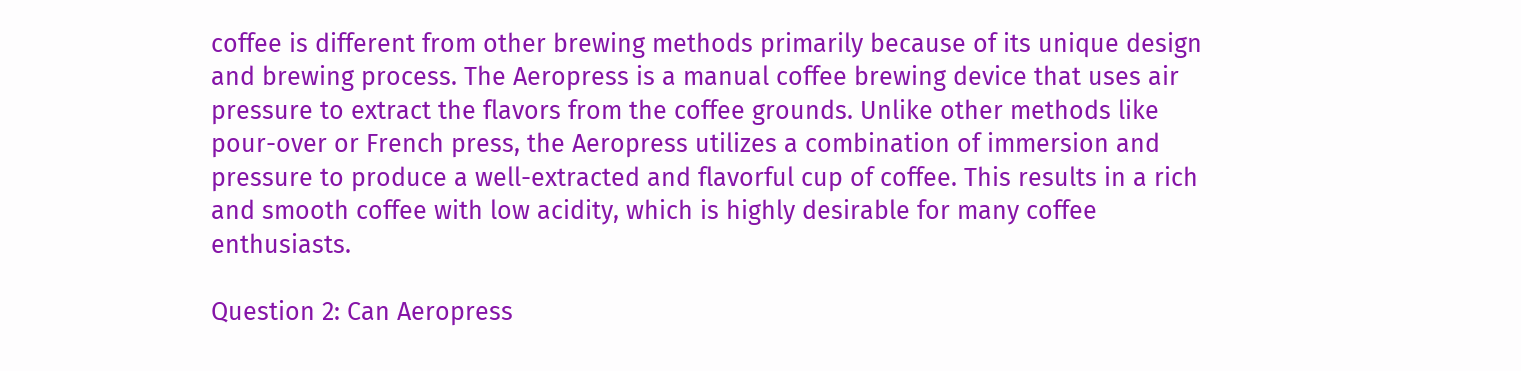coffee is different from other brewing methods primarily because of its unique design and brewing process. The Aeropress is a manual coffee brewing device that uses air pressure to extract the flavors from the coffee grounds. Unlike other methods like pour-over or French press, the Aeropress utilizes a combination of immersion and pressure to produce a well-extracted and flavorful cup of coffee. This results in a rich and smooth coffee with low acidity, which is highly desirable for many coffee enthusiasts.

Question 2: Can Aeropress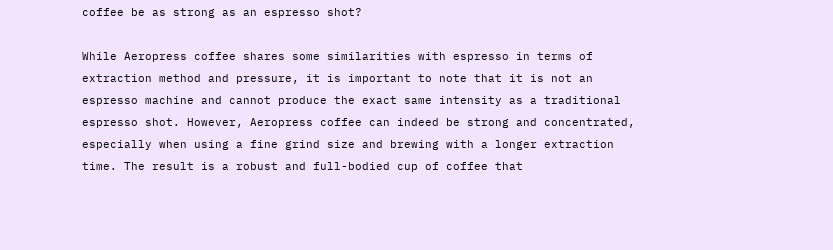coffee be as strong as an espresso shot?

While Aeropress coffee shares some similarities with espresso in terms of extraction method and pressure, it is important to note that it is not an espresso machine and cannot produce the exact same intensity as a traditional espresso shot. However, Aeropress coffee can indeed be strong and concentrated, especially when using a fine grind size and brewing with a longer extraction time. The result is a robust and full-bodied cup of coffee that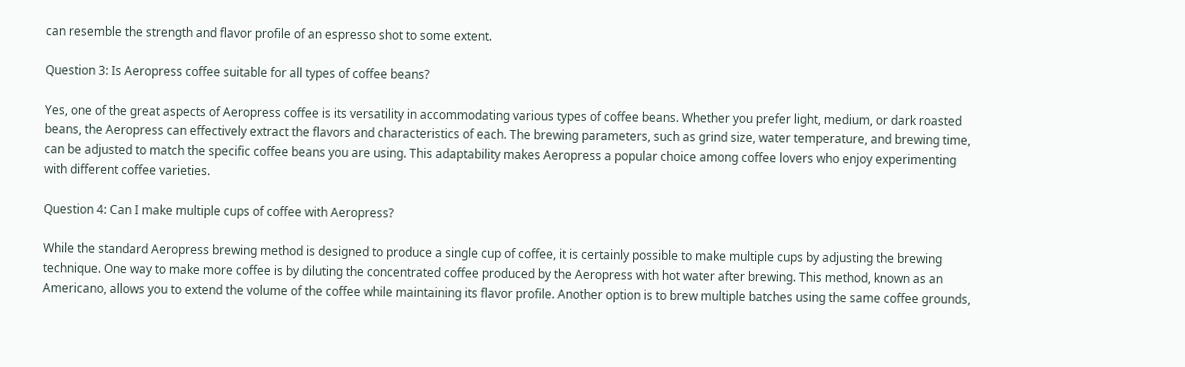can resemble the strength and flavor profile of an espresso shot to some extent.

Question 3: Is Aeropress coffee suitable for all types of coffee beans?

Yes, one of the great aspects of Aeropress coffee is its versatility in accommodating various types of coffee beans. Whether you prefer light, medium, or dark roasted beans, the Aeropress can effectively extract the flavors and characteristics of each. The brewing parameters, such as grind size, water temperature, and brewing time, can be adjusted to match the specific coffee beans you are using. This adaptability makes Aeropress a popular choice among coffee lovers who enjoy experimenting with different coffee varieties.

Question 4: Can I make multiple cups of coffee with Aeropress?

While the standard Aeropress brewing method is designed to produce a single cup of coffee, it is certainly possible to make multiple cups by adjusting the brewing technique. One way to make more coffee is by diluting the concentrated coffee produced by the Aeropress with hot water after brewing. This method, known as an Americano, allows you to extend the volume of the coffee while maintaining its flavor profile. Another option is to brew multiple batches using the same coffee grounds,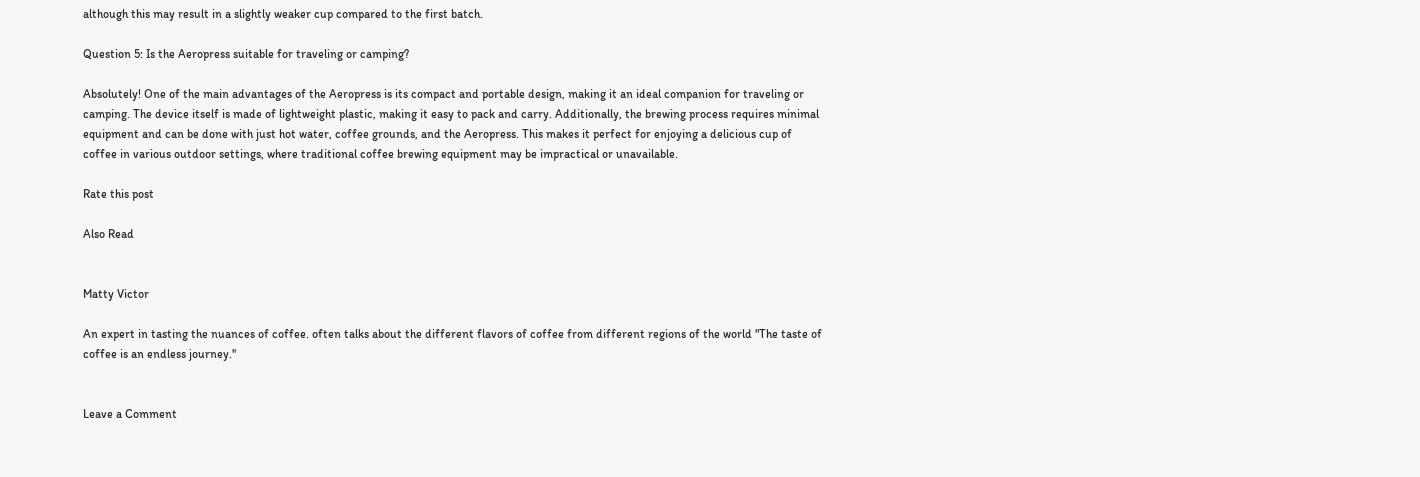although this may result in a slightly weaker cup compared to the first batch.

Question 5: Is the Aeropress suitable for traveling or camping?

Absolutely! One of the main advantages of the Aeropress is its compact and portable design, making it an ideal companion for traveling or camping. The device itself is made of lightweight plastic, making it easy to pack and carry. Additionally, the brewing process requires minimal equipment and can be done with just hot water, coffee grounds, and the Aeropress. This makes it perfect for enjoying a delicious cup of coffee in various outdoor settings, where traditional coffee brewing equipment may be impractical or unavailable.

Rate this post

Also Read


Matty Victor

An expert in tasting the nuances of coffee. often talks about the different flavors of coffee from different regions of the world "The taste of coffee is an endless journey."


Leave a Comment